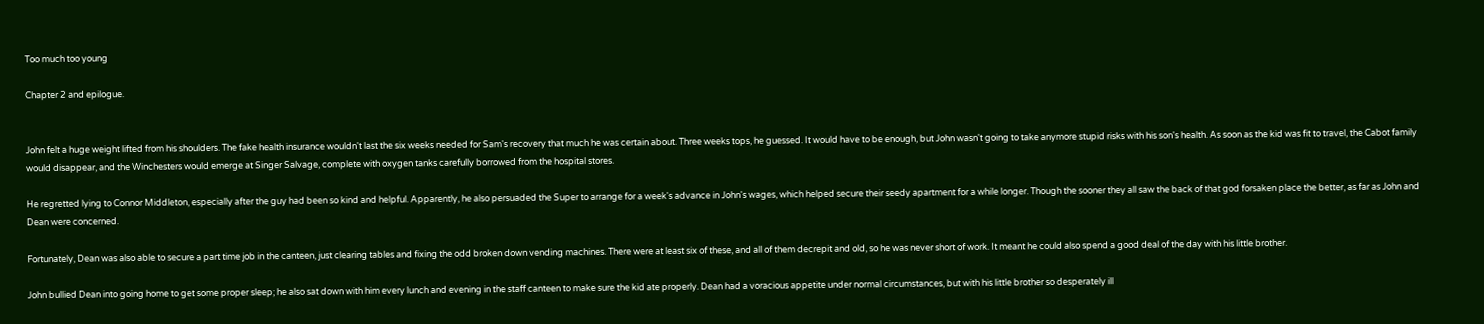Too much too young

Chapter 2 and epilogue.


John felt a huge weight lifted from his shoulders. The fake health insurance wouldn't last the six weeks needed for Sam's recovery that much he was certain about. Three weeks tops, he guessed. It would have to be enough, but John wasn't going to take anymore stupid risks with his son's health. As soon as the kid was fit to travel, the Cabot family would disappear, and the Winchesters would emerge at Singer Salvage, complete with oxygen tanks carefully borrowed from the hospital stores.

He regretted lying to Connor Middleton, especially after the guy had been so kind and helpful. Apparently, he also persuaded the Super to arrange for a week's advance in John's wages, which helped secure their seedy apartment for a while longer. Though the sooner they all saw the back of that god forsaken place the better, as far as John and Dean were concerned.

Fortunately, Dean was also able to secure a part time job in the canteen, just clearing tables and fixing the odd broken down vending machines. There were at least six of these, and all of them decrepit and old, so he was never short of work. It meant he could also spend a good deal of the day with his little brother.

John bullied Dean into going home to get some proper sleep; he also sat down with him every lunch and evening in the staff canteen to make sure the kid ate properly. Dean had a voracious appetite under normal circumstances, but with his little brother so desperately ill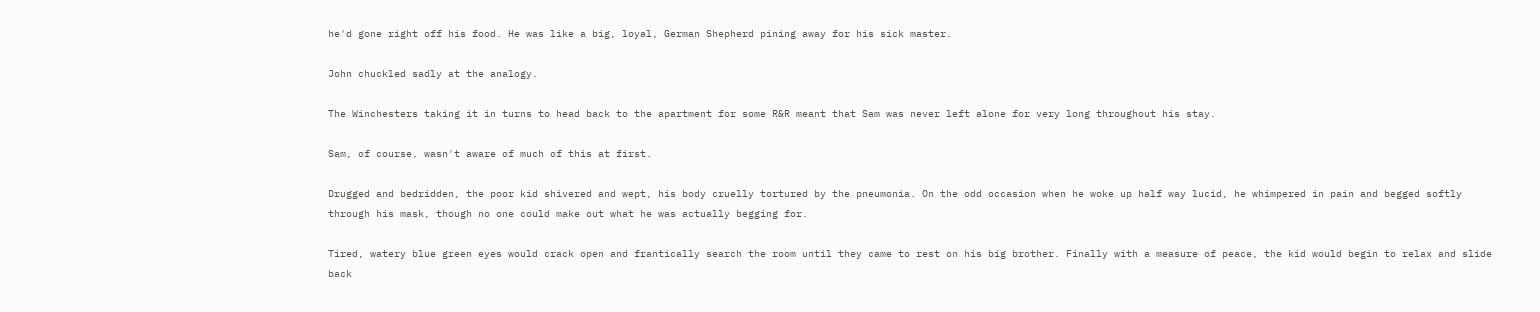he'd gone right off his food. He was like a big, loyal, German Shepherd pining away for his sick master.

John chuckled sadly at the analogy.

The Winchesters taking it in turns to head back to the apartment for some R&R meant that Sam was never left alone for very long throughout his stay.

Sam, of course, wasn't aware of much of this at first.

Drugged and bedridden, the poor kid shivered and wept, his body cruelly tortured by the pneumonia. On the odd occasion when he woke up half way lucid, he whimpered in pain and begged softly through his mask, though no one could make out what he was actually begging for.

Tired, watery blue green eyes would crack open and frantically search the room until they came to rest on his big brother. Finally with a measure of peace, the kid would begin to relax and slide back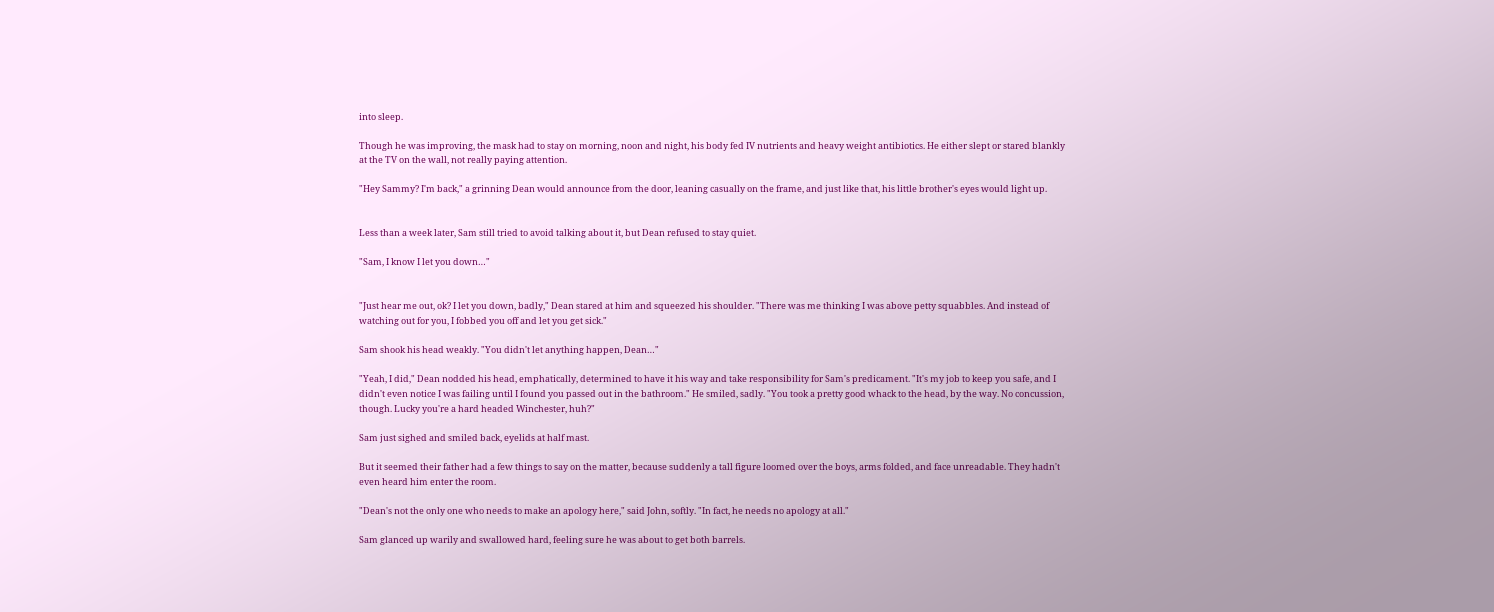into sleep.

Though he was improving, the mask had to stay on morning, noon and night, his body fed IV nutrients and heavy weight antibiotics. He either slept or stared blankly at the TV on the wall, not really paying attention.

"Hey Sammy? I'm back," a grinning Dean would announce from the door, leaning casually on the frame, and just like that, his little brother's eyes would light up.


Less than a week later, Sam still tried to avoid talking about it, but Dean refused to stay quiet.

"Sam, I know I let you down…"


"Just hear me out, ok? I let you down, badly," Dean stared at him and squeezed his shoulder. "There was me thinking I was above petty squabbles. And instead of watching out for you, I fobbed you off and let you get sick."

Sam shook his head weakly. "You didn't let anything happen, Dean…"

"Yeah, I did," Dean nodded his head, emphatically, determined to have it his way and take responsibility for Sam's predicament. "It's my job to keep you safe, and I didn't even notice I was failing until I found you passed out in the bathroom." He smiled, sadly. "You took a pretty good whack to the head, by the way. No concussion, though. Lucky you're a hard headed Winchester, huh?"

Sam just sighed and smiled back, eyelids at half mast.

But it seemed their father had a few things to say on the matter, because suddenly a tall figure loomed over the boys, arms folded, and face unreadable. They hadn't even heard him enter the room.

"Dean's not the only one who needs to make an apology here," said John, softly. "In fact, he needs no apology at all."

Sam glanced up warily and swallowed hard, feeling sure he was about to get both barrels.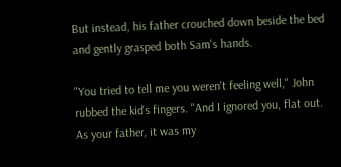But instead, his father crouched down beside the bed and gently grasped both Sam's hands.

"You tried to tell me you weren't feeling well," John rubbed the kid's fingers. "And I ignored you, flat out. As your father, it was my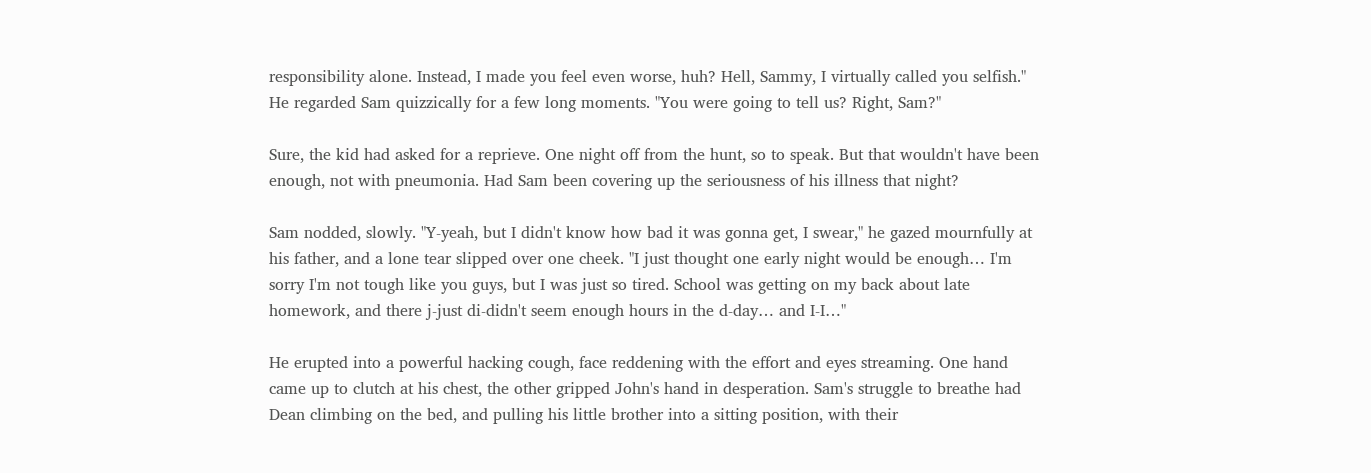responsibility alone. Instead, I made you feel even worse, huh? Hell, Sammy, I virtually called you selfish." He regarded Sam quizzically for a few long moments. "You were going to tell us? Right, Sam?"

Sure, the kid had asked for a reprieve. One night off from the hunt, so to speak. But that wouldn't have been enough, not with pneumonia. Had Sam been covering up the seriousness of his illness that night?

Sam nodded, slowly. "Y-yeah, but I didn't know how bad it was gonna get, I swear," he gazed mournfully at his father, and a lone tear slipped over one cheek. "I just thought one early night would be enough… I'm sorry I'm not tough like you guys, but I was just so tired. School was getting on my back about late homework, and there j-just di-didn't seem enough hours in the d-day… and I-I…"

He erupted into a powerful hacking cough, face reddening with the effort and eyes streaming. One hand came up to clutch at his chest, the other gripped John's hand in desperation. Sam's struggle to breathe had Dean climbing on the bed, and pulling his little brother into a sitting position, with their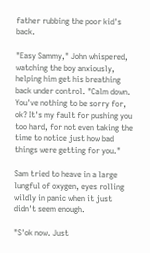father rubbing the poor kid's back.

"Easy Sammy," John whispered, watching the boy anxiously, helping him get his breathing back under control. "Calm down. You've nothing to be sorry for, ok? It's my fault for pushing you too hard, for not even taking the time to notice just how bad things were getting for you."

Sam tried to heave in a large lungful of oxygen, eyes rolling wildly in panic when it just didn't seem enough.

"S'ok now. Just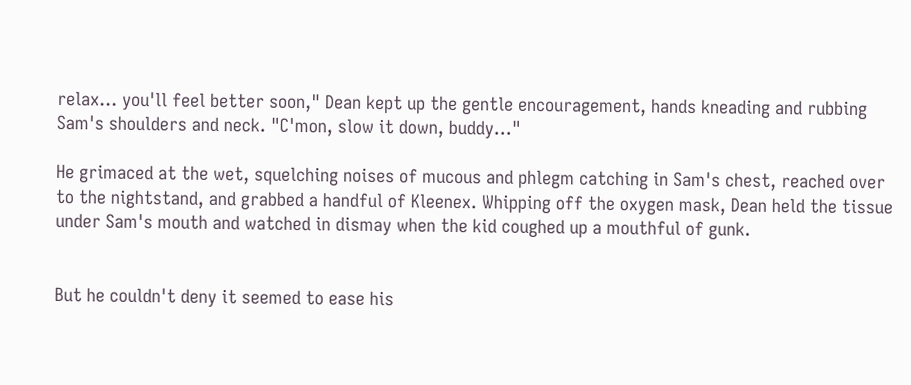relax… you'll feel better soon," Dean kept up the gentle encouragement, hands kneading and rubbing Sam's shoulders and neck. "C'mon, slow it down, buddy…"

He grimaced at the wet, squelching noises of mucous and phlegm catching in Sam's chest, reached over to the nightstand, and grabbed a handful of Kleenex. Whipping off the oxygen mask, Dean held the tissue under Sam's mouth and watched in dismay when the kid coughed up a mouthful of gunk.


But he couldn't deny it seemed to ease his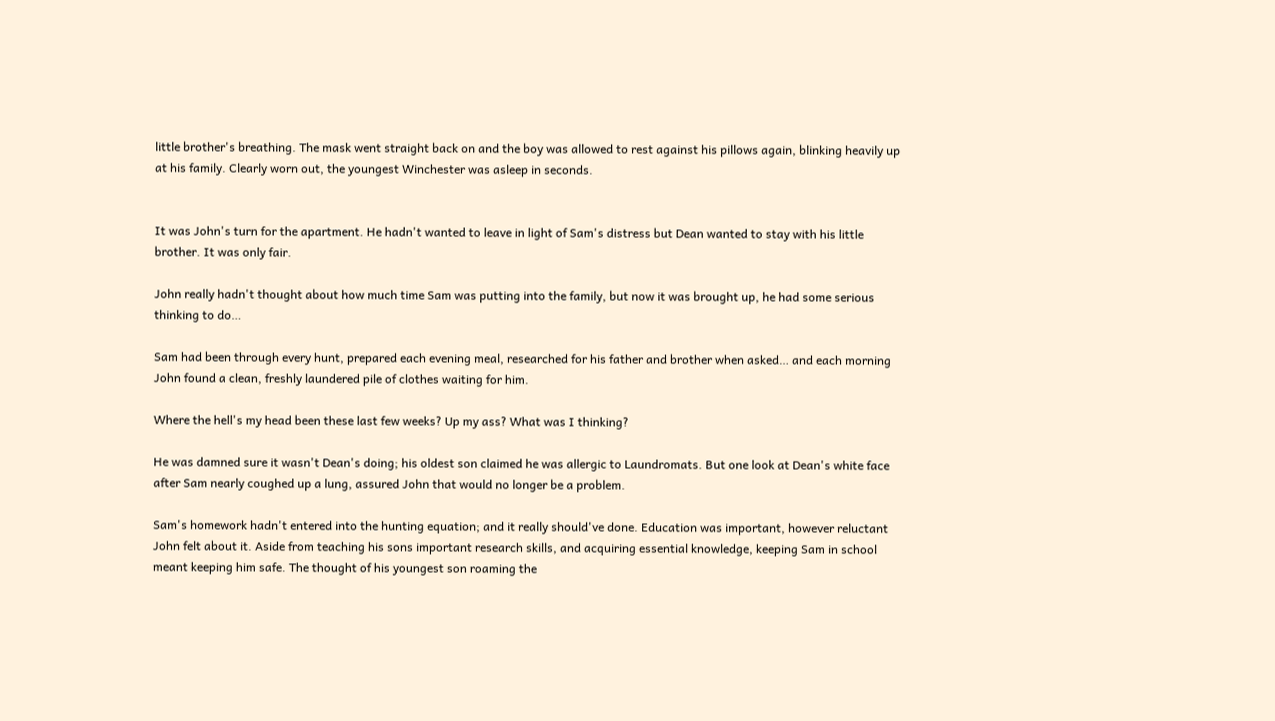little brother's breathing. The mask went straight back on and the boy was allowed to rest against his pillows again, blinking heavily up at his family. Clearly worn out, the youngest Winchester was asleep in seconds.


It was John's turn for the apartment. He hadn't wanted to leave in light of Sam's distress but Dean wanted to stay with his little brother. It was only fair.

John really hadn't thought about how much time Sam was putting into the family, but now it was brought up, he had some serious thinking to do…

Sam had been through every hunt, prepared each evening meal, researched for his father and brother when asked… and each morning John found a clean, freshly laundered pile of clothes waiting for him.

Where the hell's my head been these last few weeks? Up my ass? What was I thinking?

He was damned sure it wasn't Dean's doing; his oldest son claimed he was allergic to Laundromats. But one look at Dean's white face after Sam nearly coughed up a lung, assured John that would no longer be a problem.

Sam's homework hadn't entered into the hunting equation; and it really should've done. Education was important, however reluctant John felt about it. Aside from teaching his sons important research skills, and acquiring essential knowledge, keeping Sam in school meant keeping him safe. The thought of his youngest son roaming the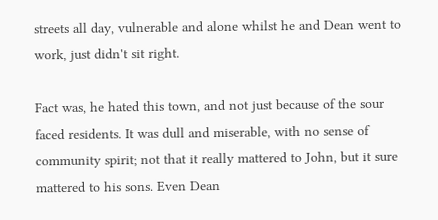streets all day, vulnerable and alone whilst he and Dean went to work, just didn't sit right.

Fact was, he hated this town, and not just because of the sour faced residents. It was dull and miserable, with no sense of community spirit; not that it really mattered to John, but it sure mattered to his sons. Even Dean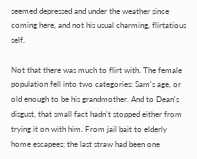seemed depressed and under the weather since coming here, and not his usual charming, flirtatious self.

Not that there was much to flirt with. The female population fell into two categories: Sam's age, or old enough to be his grandmother. And to Dean's disgust, that small fact hadn't stopped either from trying it on with him. From jail bait to elderly home escapees; the last straw had been one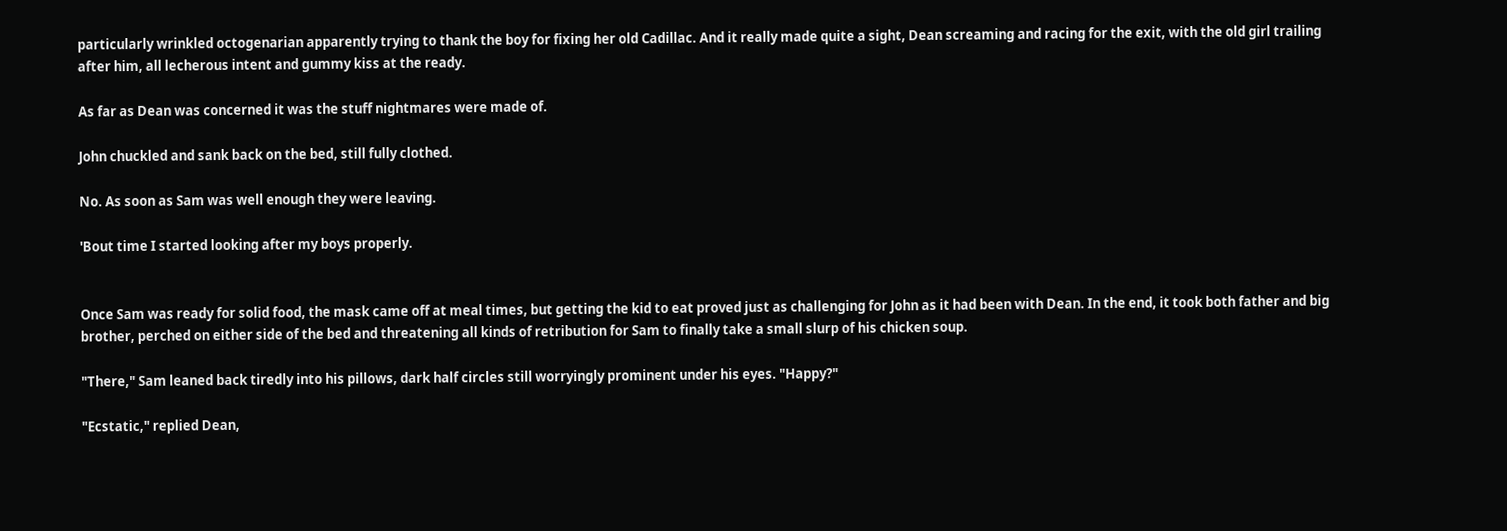particularly wrinkled octogenarian apparently trying to thank the boy for fixing her old Cadillac. And it really made quite a sight, Dean screaming and racing for the exit, with the old girl trailing after him, all lecherous intent and gummy kiss at the ready.

As far as Dean was concerned it was the stuff nightmares were made of.

John chuckled and sank back on the bed, still fully clothed.

No. As soon as Sam was well enough they were leaving.

'Bout time I started looking after my boys properly.


Once Sam was ready for solid food, the mask came off at meal times, but getting the kid to eat proved just as challenging for John as it had been with Dean. In the end, it took both father and big brother, perched on either side of the bed and threatening all kinds of retribution for Sam to finally take a small slurp of his chicken soup.

"There," Sam leaned back tiredly into his pillows, dark half circles still worryingly prominent under his eyes. "Happy?"

"Ecstatic," replied Dean,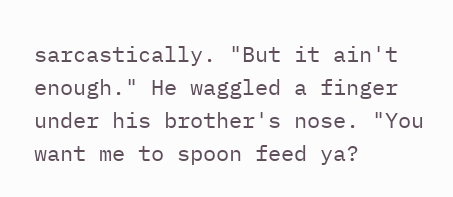sarcastically. "But it ain't enough." He waggled a finger under his brother's nose. "You want me to spoon feed ya?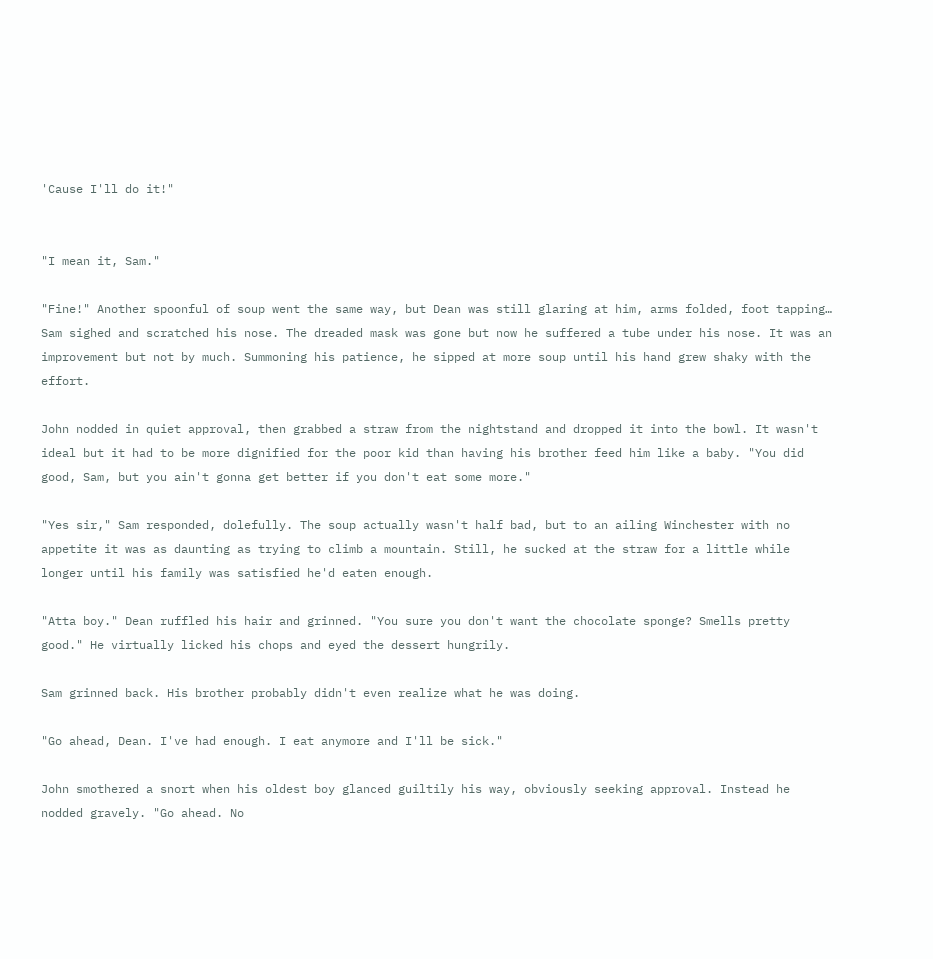'Cause I'll do it!"


"I mean it, Sam."

"Fine!" Another spoonful of soup went the same way, but Dean was still glaring at him, arms folded, foot tapping… Sam sighed and scratched his nose. The dreaded mask was gone but now he suffered a tube under his nose. It was an improvement but not by much. Summoning his patience, he sipped at more soup until his hand grew shaky with the effort.

John nodded in quiet approval, then grabbed a straw from the nightstand and dropped it into the bowl. It wasn't ideal but it had to be more dignified for the poor kid than having his brother feed him like a baby. "You did good, Sam, but you ain't gonna get better if you don't eat some more."

"Yes sir," Sam responded, dolefully. The soup actually wasn't half bad, but to an ailing Winchester with no appetite it was as daunting as trying to climb a mountain. Still, he sucked at the straw for a little while longer until his family was satisfied he'd eaten enough.

"Atta boy." Dean ruffled his hair and grinned. "You sure you don't want the chocolate sponge? Smells pretty good." He virtually licked his chops and eyed the dessert hungrily.

Sam grinned back. His brother probably didn't even realize what he was doing.

"Go ahead, Dean. I've had enough. I eat anymore and I'll be sick."

John smothered a snort when his oldest boy glanced guiltily his way, obviously seeking approval. Instead he nodded gravely. "Go ahead. No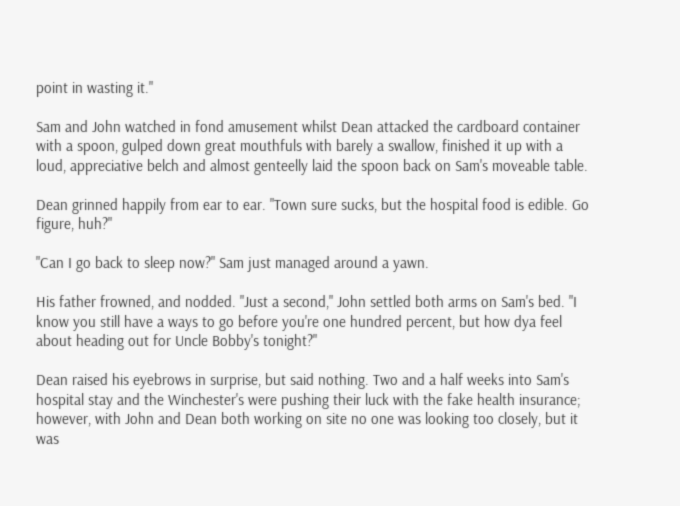point in wasting it."

Sam and John watched in fond amusement whilst Dean attacked the cardboard container with a spoon, gulped down great mouthfuls with barely a swallow, finished it up with a loud, appreciative belch and almost genteelly laid the spoon back on Sam's moveable table.

Dean grinned happily from ear to ear. "Town sure sucks, but the hospital food is edible. Go figure, huh?"

"Can I go back to sleep now?" Sam just managed around a yawn.

His father frowned, and nodded. "Just a second," John settled both arms on Sam's bed. "I know you still have a ways to go before you're one hundred percent, but how dya feel about heading out for Uncle Bobby's tonight?"

Dean raised his eyebrows in surprise, but said nothing. Two and a half weeks into Sam's hospital stay and the Winchester's were pushing their luck with the fake health insurance; however, with John and Dean both working on site no one was looking too closely, but it was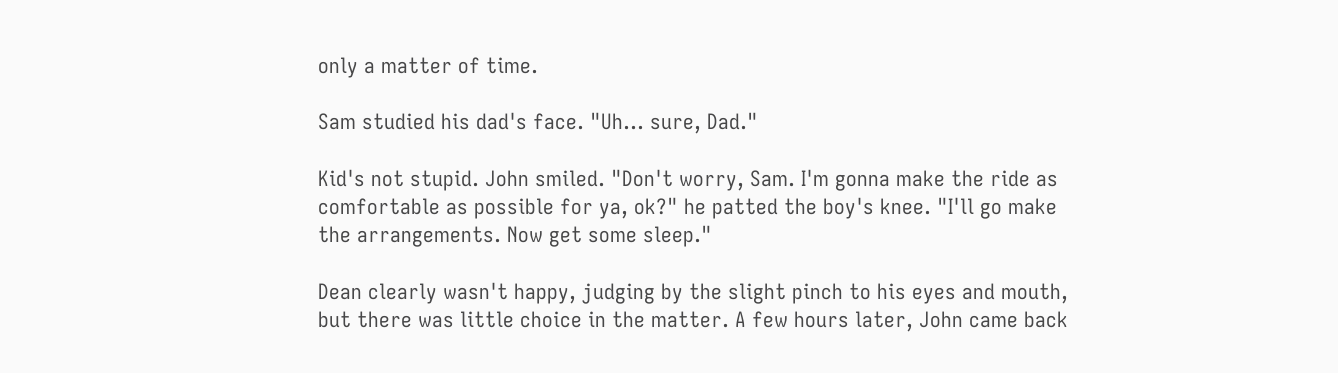only a matter of time.

Sam studied his dad's face. "Uh… sure, Dad."

Kid's not stupid. John smiled. "Don't worry, Sam. I'm gonna make the ride as comfortable as possible for ya, ok?" he patted the boy's knee. "I'll go make the arrangements. Now get some sleep."

Dean clearly wasn't happy, judging by the slight pinch to his eyes and mouth, but there was little choice in the matter. A few hours later, John came back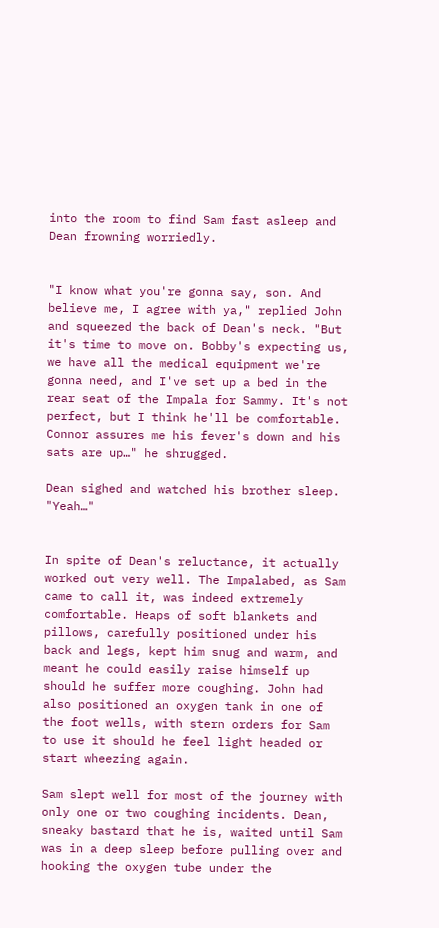into the room to find Sam fast asleep and Dean frowning worriedly.


"I know what you're gonna say, son. And believe me, I agree with ya," replied John and squeezed the back of Dean's neck. "But it's time to move on. Bobby's expecting us, we have all the medical equipment we're gonna need, and I've set up a bed in the rear seat of the Impala for Sammy. It's not perfect, but I think he'll be comfortable. Connor assures me his fever's down and his sats are up…" he shrugged.

Dean sighed and watched his brother sleep. "Yeah…"


In spite of Dean's reluctance, it actually worked out very well. The Impalabed, as Sam came to call it, was indeed extremely comfortable. Heaps of soft blankets and pillows, carefully positioned under his back and legs, kept him snug and warm, and meant he could easily raise himself up should he suffer more coughing. John had also positioned an oxygen tank in one of the foot wells, with stern orders for Sam to use it should he feel light headed or start wheezing again.

Sam slept well for most of the journey with only one or two coughing incidents. Dean, sneaky bastard that he is, waited until Sam was in a deep sleep before pulling over and hooking the oxygen tube under the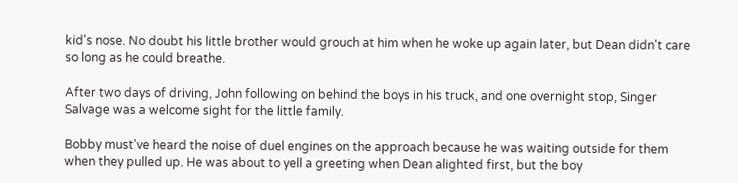kid's nose. No doubt his little brother would grouch at him when he woke up again later, but Dean didn't care so long as he could breathe.

After two days of driving, John following on behind the boys in his truck, and one overnight stop, Singer Salvage was a welcome sight for the little family.

Bobby must've heard the noise of duel engines on the approach because he was waiting outside for them when they pulled up. He was about to yell a greeting when Dean alighted first, but the boy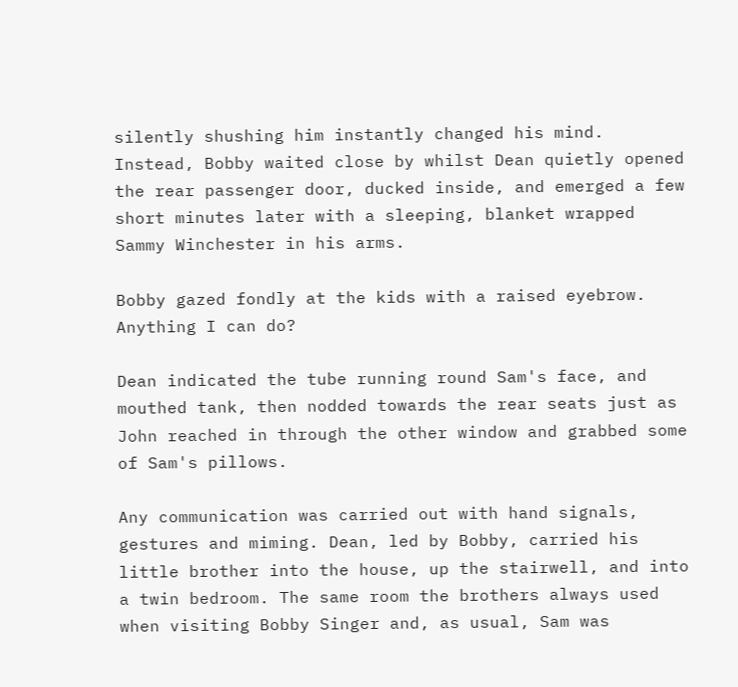silently shushing him instantly changed his mind. Instead, Bobby waited close by whilst Dean quietly opened the rear passenger door, ducked inside, and emerged a few short minutes later with a sleeping, blanket wrapped Sammy Winchester in his arms.

Bobby gazed fondly at the kids with a raised eyebrow. Anything I can do?

Dean indicated the tube running round Sam's face, and mouthed tank, then nodded towards the rear seats just as John reached in through the other window and grabbed some of Sam's pillows.

Any communication was carried out with hand signals, gestures and miming. Dean, led by Bobby, carried his little brother into the house, up the stairwell, and into a twin bedroom. The same room the brothers always used when visiting Bobby Singer and, as usual, Sam was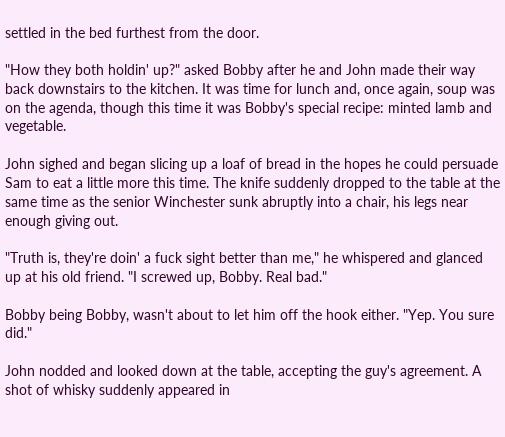settled in the bed furthest from the door.

"How they both holdin' up?" asked Bobby after he and John made their way back downstairs to the kitchen. It was time for lunch and, once again, soup was on the agenda, though this time it was Bobby's special recipe: minted lamb and vegetable.

John sighed and began slicing up a loaf of bread in the hopes he could persuade Sam to eat a little more this time. The knife suddenly dropped to the table at the same time as the senior Winchester sunk abruptly into a chair, his legs near enough giving out.

"Truth is, they're doin' a fuck sight better than me," he whispered and glanced up at his old friend. "I screwed up, Bobby. Real bad."

Bobby being Bobby, wasn't about to let him off the hook either. "Yep. You sure did."

John nodded and looked down at the table, accepting the guy's agreement. A shot of whisky suddenly appeared in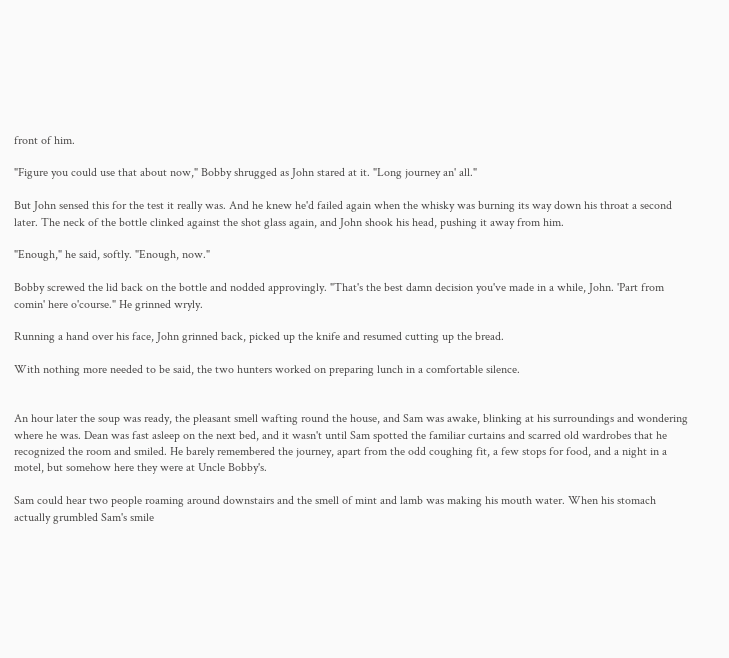front of him.

"Figure you could use that about now," Bobby shrugged as John stared at it. "Long journey an' all."

But John sensed this for the test it really was. And he knew he'd failed again when the whisky was burning its way down his throat a second later. The neck of the bottle clinked against the shot glass again, and John shook his head, pushing it away from him.

"Enough," he said, softly. "Enough, now."

Bobby screwed the lid back on the bottle and nodded approvingly. "That's the best damn decision you've made in a while, John. 'Part from comin' here o'course." He grinned wryly.

Running a hand over his face, John grinned back, picked up the knife and resumed cutting up the bread.

With nothing more needed to be said, the two hunters worked on preparing lunch in a comfortable silence.


An hour later the soup was ready, the pleasant smell wafting round the house, and Sam was awake, blinking at his surroundings and wondering where he was. Dean was fast asleep on the next bed, and it wasn't until Sam spotted the familiar curtains and scarred old wardrobes that he recognized the room and smiled. He barely remembered the journey, apart from the odd coughing fit, a few stops for food, and a night in a motel, but somehow here they were at Uncle Bobby's.

Sam could hear two people roaming around downstairs and the smell of mint and lamb was making his mouth water. When his stomach actually grumbled Sam's smile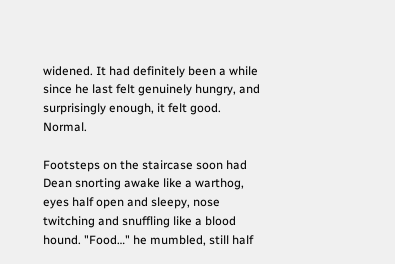widened. It had definitely been a while since he last felt genuinely hungry, and surprisingly enough, it felt good. Normal.

Footsteps on the staircase soon had Dean snorting awake like a warthog, eyes half open and sleepy, nose twitching and snuffling like a blood hound. "Food…" he mumbled, still half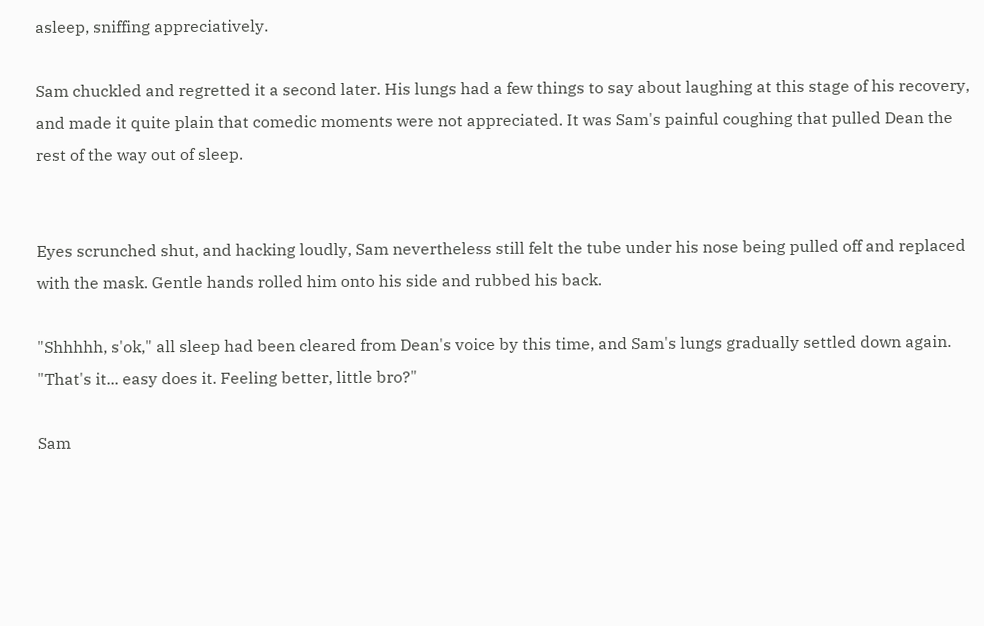asleep, sniffing appreciatively.

Sam chuckled and regretted it a second later. His lungs had a few things to say about laughing at this stage of his recovery, and made it quite plain that comedic moments were not appreciated. It was Sam's painful coughing that pulled Dean the rest of the way out of sleep.


Eyes scrunched shut, and hacking loudly, Sam nevertheless still felt the tube under his nose being pulled off and replaced with the mask. Gentle hands rolled him onto his side and rubbed his back.

"Shhhhh, s'ok," all sleep had been cleared from Dean's voice by this time, and Sam's lungs gradually settled down again. "That's it... easy does it. Feeling better, little bro?"

Sam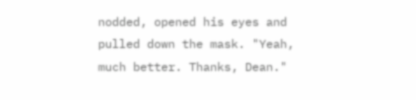nodded, opened his eyes and pulled down the mask. "Yeah, much better. Thanks, Dean."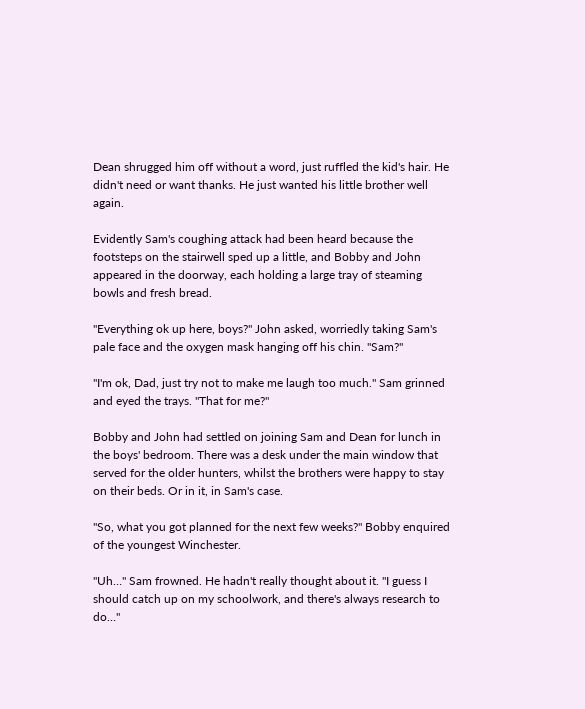Dean shrugged him off without a word, just ruffled the kid's hair. He didn't need or want thanks. He just wanted his little brother well again.

Evidently Sam's coughing attack had been heard because the footsteps on the stairwell sped up a little, and Bobby and John appeared in the doorway, each holding a large tray of steaming bowls and fresh bread.

"Everything ok up here, boys?" John asked, worriedly taking Sam's pale face and the oxygen mask hanging off his chin. "Sam?"

"I'm ok, Dad, just try not to make me laugh too much." Sam grinned and eyed the trays. "That for me?"

Bobby and John had settled on joining Sam and Dean for lunch in the boys' bedroom. There was a desk under the main window that served for the older hunters, whilst the brothers were happy to stay on their beds. Or in it, in Sam's case.

"So, what you got planned for the next few weeks?" Bobby enquired of the youngest Winchester.

"Uh…" Sam frowned. He hadn't really thought about it. "I guess I should catch up on my schoolwork, and there's always research to do…"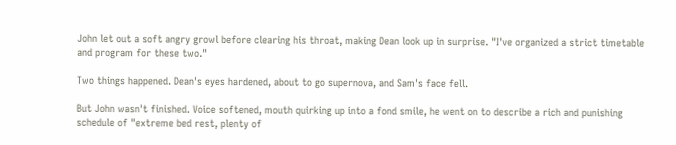John let out a soft angry growl before clearing his throat, making Dean look up in surprise. "I've organized a strict timetable and program for these two."

Two things happened. Dean's eyes hardened, about to go supernova, and Sam's face fell.

But John wasn't finished. Voice softened, mouth quirking up into a fond smile, he went on to describe a rich and punishing schedule of "extreme bed rest, plenty of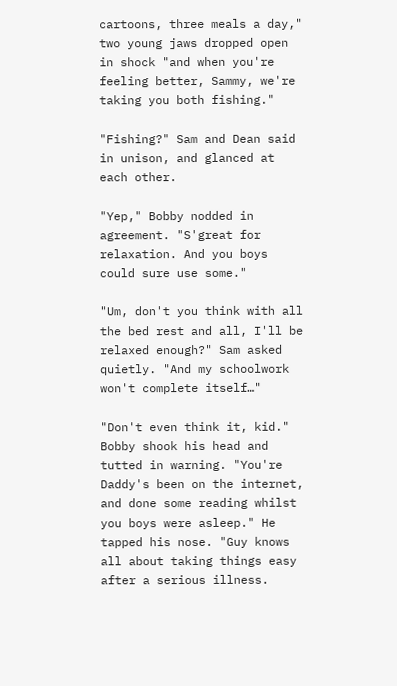cartoons, three meals a day," two young jaws dropped open in shock "and when you're feeling better, Sammy, we're taking you both fishing."

"Fishing?" Sam and Dean said in unison, and glanced at each other.

"Yep," Bobby nodded in agreement. "S'great for relaxation. And you boys could sure use some."

"Um, don't you think with all the bed rest and all, I'll be relaxed enough?" Sam asked quietly. "And my schoolwork won't complete itself…"

"Don't even think it, kid." Bobby shook his head and tutted in warning. "You're Daddy's been on the internet, and done some reading whilst you boys were asleep." He tapped his nose. "Guy knows all about taking things easy after a serious illness.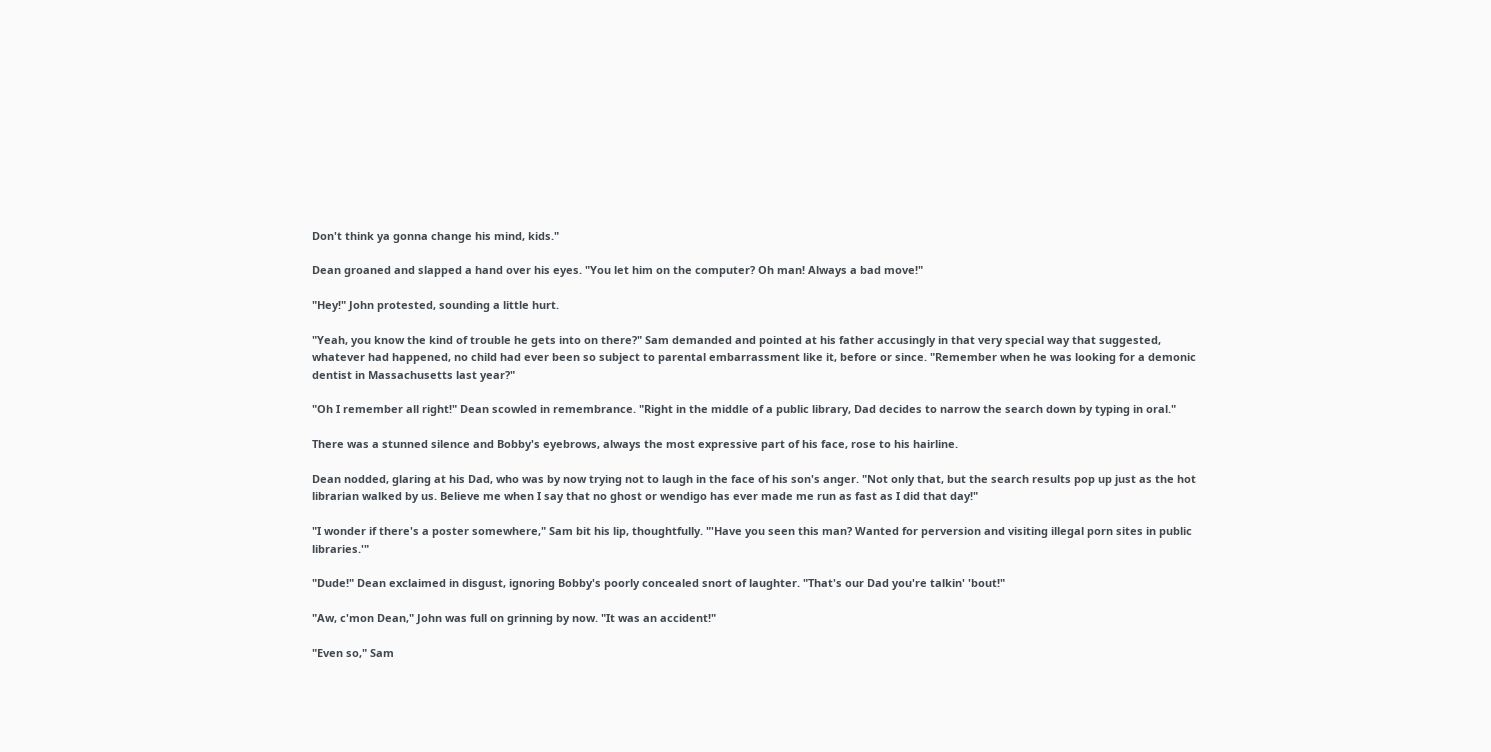Don't think ya gonna change his mind, kids."

Dean groaned and slapped a hand over his eyes. "You let him on the computer? Oh man! Always a bad move!"

"Hey!" John protested, sounding a little hurt.

"Yeah, you know the kind of trouble he gets into on there?" Sam demanded and pointed at his father accusingly in that very special way that suggested, whatever had happened, no child had ever been so subject to parental embarrassment like it, before or since. "Remember when he was looking for a demonic dentist in Massachusetts last year?"

"Oh I remember all right!" Dean scowled in remembrance. "Right in the middle of a public library, Dad decides to narrow the search down by typing in oral."

There was a stunned silence and Bobby's eyebrows, always the most expressive part of his face, rose to his hairline.

Dean nodded, glaring at his Dad, who was by now trying not to laugh in the face of his son's anger. "Not only that, but the search results pop up just as the hot librarian walked by us. Believe me when I say that no ghost or wendigo has ever made me run as fast as I did that day!"

"I wonder if there's a poster somewhere," Sam bit his lip, thoughtfully. "'Have you seen this man? Wanted for perversion and visiting illegal porn sites in public libraries.'"

"Dude!" Dean exclaimed in disgust, ignoring Bobby's poorly concealed snort of laughter. "That's our Dad you're talkin' 'bout!"

"Aw, c'mon Dean," John was full on grinning by now. "It was an accident!"

"Even so," Sam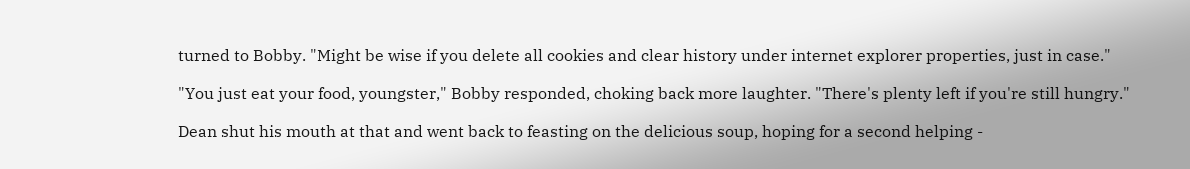turned to Bobby. "Might be wise if you delete all cookies and clear history under internet explorer properties, just in case."

"You just eat your food, youngster," Bobby responded, choking back more laughter. "There's plenty left if you're still hungry."

Dean shut his mouth at that and went back to feasting on the delicious soup, hoping for a second helping -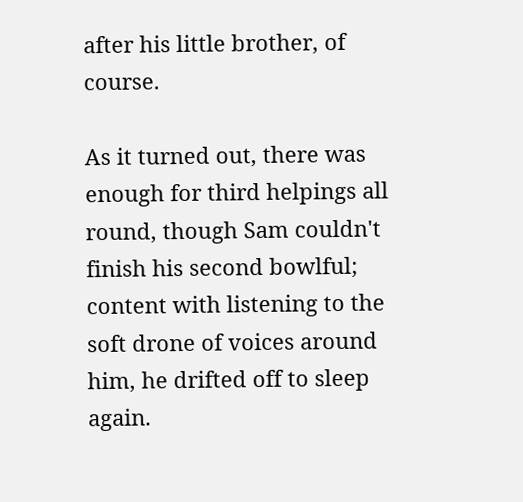after his little brother, of course.

As it turned out, there was enough for third helpings all round, though Sam couldn't finish his second bowlful; content with listening to the soft drone of voices around him, he drifted off to sleep again.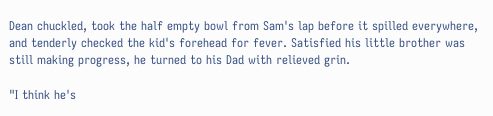Dean chuckled, took the half empty bowl from Sam's lap before it spilled everywhere, and tenderly checked the kid's forehead for fever. Satisfied his little brother was still making progress, he turned to his Dad with relieved grin.

"I think he's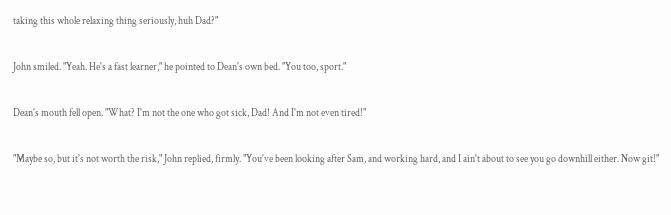taking this whole relaxing thing seriously, huh Dad?"

John smiled. "Yeah. He's a fast learner," he pointed to Dean's own bed. "You too, sport."

Dean's mouth fell open. "What? I'm not the one who got sick, Dad! And I'm not even tired!"

"Maybe so, but it's not worth the risk," John replied, firmly. "You've been looking after Sam, and working hard, and I ain't about to see you go downhill either. Now git!"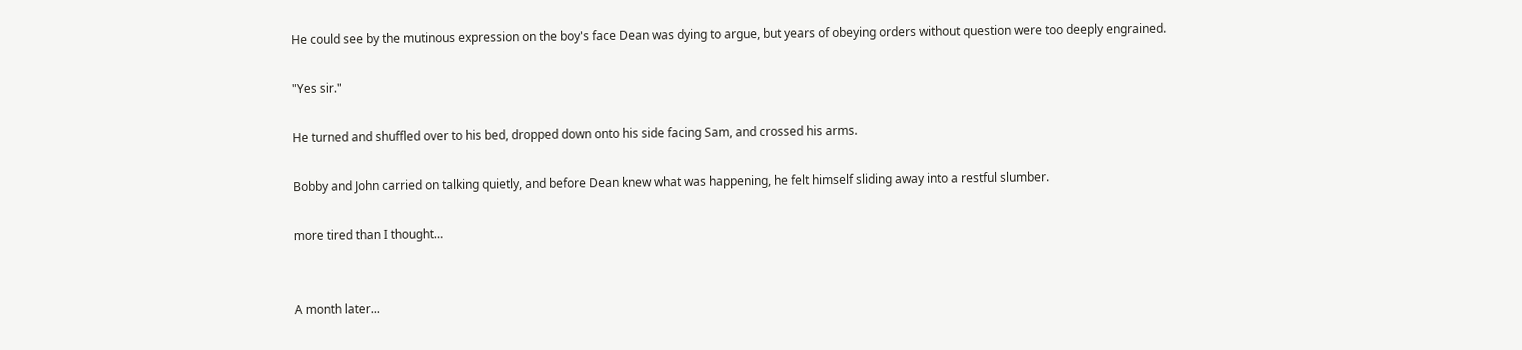He could see by the mutinous expression on the boy's face Dean was dying to argue, but years of obeying orders without question were too deeply engrained.

"Yes sir."

He turned and shuffled over to his bed, dropped down onto his side facing Sam, and crossed his arms.

Bobby and John carried on talking quietly, and before Dean knew what was happening, he felt himself sliding away into a restful slumber.

more tired than I thought…


A month later...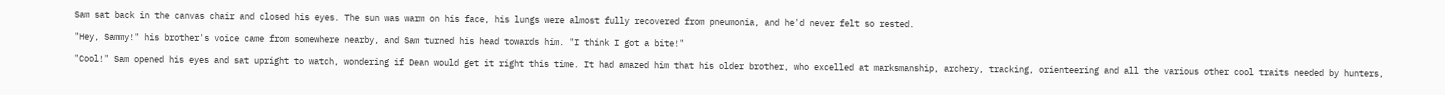Sam sat back in the canvas chair and closed his eyes. The sun was warm on his face, his lungs were almost fully recovered from pneumonia, and he'd never felt so rested.

"Hey, Sammy!" his brother's voice came from somewhere nearby, and Sam turned his head towards him. "I think I got a bite!"

"Cool!" Sam opened his eyes and sat upright to watch, wondering if Dean would get it right this time. It had amazed him that his older brother, who excelled at marksmanship, archery, tracking, orienteering and all the various other cool traits needed by hunters,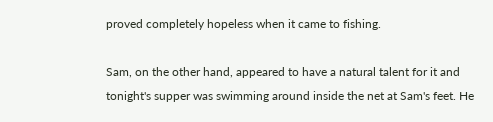proved completely hopeless when it came to fishing.

Sam, on the other hand, appeared to have a natural talent for it and tonight's supper was swimming around inside the net at Sam's feet. He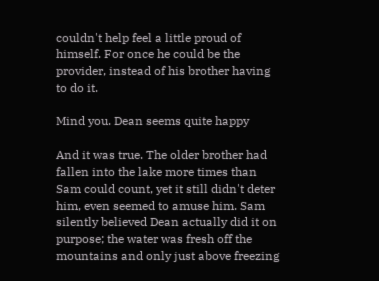couldn't help feel a little proud of himself. For once he could be the provider, instead of his brother having to do it.

Mind you. Dean seems quite happy

And it was true. The older brother had fallen into the lake more times than Sam could count, yet it still didn't deter him, even seemed to amuse him. Sam silently believed Dean actually did it on purpose; the water was fresh off the mountains and only just above freezing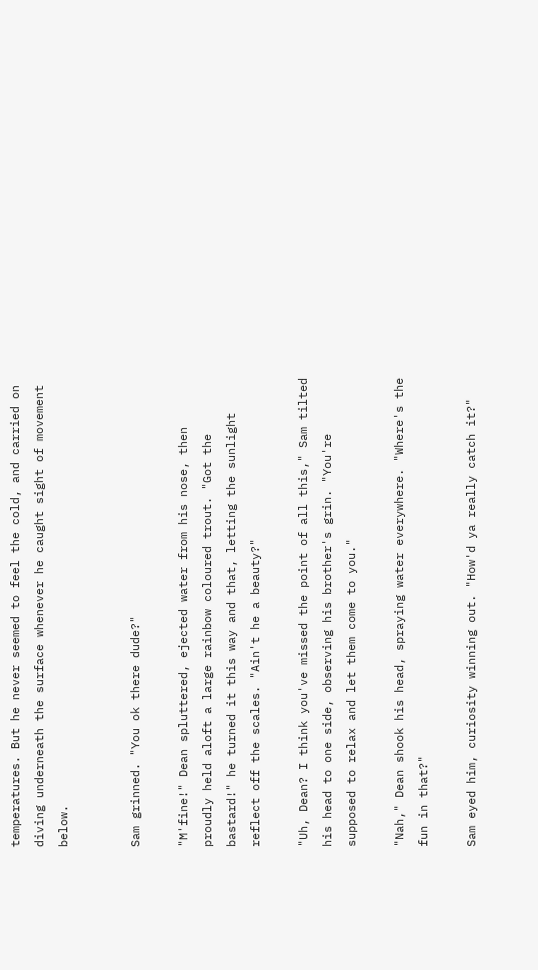temperatures. But he never seemed to feel the cold, and carried on diving underneath the surface whenever he caught sight of movement below.


Sam grinned. "You ok there dude?"

"M'fine!" Dean spluttered, ejected water from his nose, then proudly held aloft a large rainbow coloured trout. "Got the bastard!" he turned it this way and that, letting the sunlight reflect off the scales. "Ain't he a beauty?"

"Uh, Dean? I think you've missed the point of all this," Sam tilted his head to one side, observing his brother's grin. "You're supposed to relax and let them come to you."

"Nah," Dean shook his head, spraying water everywhere. "Where's the fun in that?"

Sam eyed him, curiosity winning out. "How'd ya really catch it?"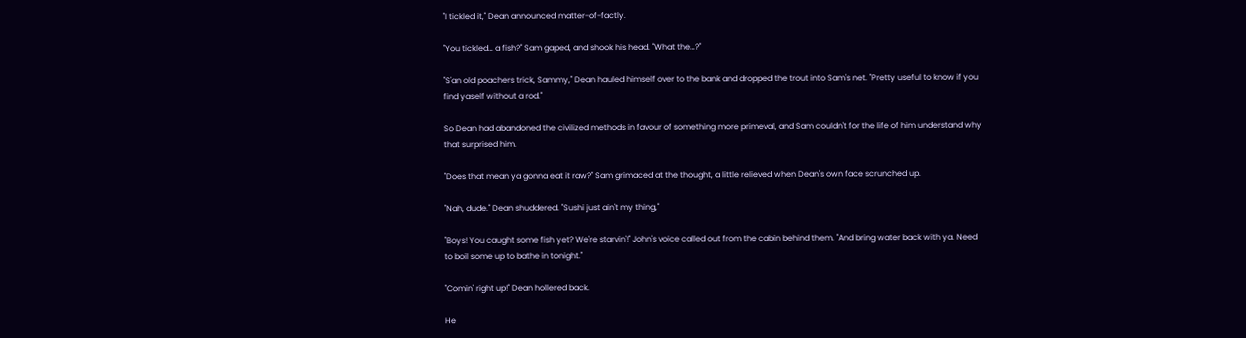"I tickled it," Dean announced matter-of-factly.

"You tickled… a fish?" Sam gaped, and shook his head. "What the…?"

"S'an old poachers trick, Sammy," Dean hauled himself over to the bank and dropped the trout into Sam's net. "Pretty useful to know if you find yaself without a rod."

So Dean had abandoned the civilized methods in favour of something more primeval, and Sam couldn't for the life of him understand why that surprised him.

"Does that mean ya gonna eat it raw?" Sam grimaced at the thought, a little relieved when Dean's own face scrunched up.

"Nah, dude." Dean shuddered. "Sushi just ain't my thing,"

"Boys! You caught some fish yet? We're starvin'!" John's voice called out from the cabin behind them. "And bring water back with ya. Need to boil some up to bathe in tonight."

"Comin' right up!" Dean hollered back.

He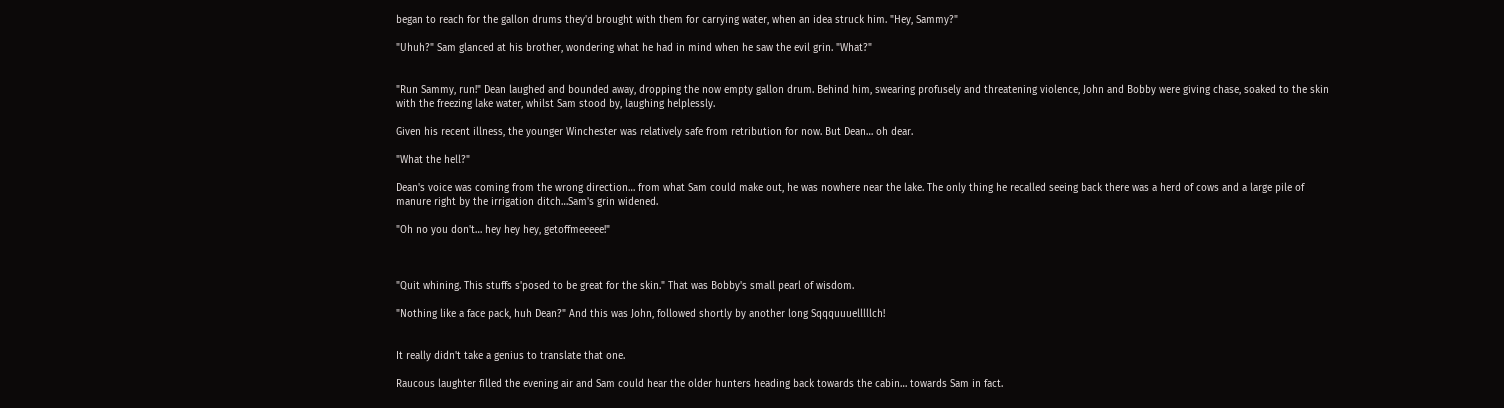began to reach for the gallon drums they'd brought with them for carrying water, when an idea struck him. "Hey, Sammy?"

"Uhuh?" Sam glanced at his brother, wondering what he had in mind when he saw the evil grin. "What?"


"Run Sammy, run!" Dean laughed and bounded away, dropping the now empty gallon drum. Behind him, swearing profusely and threatening violence, John and Bobby were giving chase, soaked to the skin with the freezing lake water, whilst Sam stood by, laughing helplessly.

Given his recent illness, the younger Winchester was relatively safe from retribution for now. But Dean… oh dear.

"What the hell?"

Dean's voice was coming from the wrong direction… from what Sam could make out, he was nowhere near the lake. The only thing he recalled seeing back there was a herd of cows and a large pile of manure right by the irrigation ditch…Sam's grin widened.

"Oh no you don't… hey hey hey, getoffmeeeee!"



"Quit whining. This stuffs s'posed to be great for the skin." That was Bobby's small pearl of wisdom.

"Nothing like a face pack, huh Dean?" And this was John, followed shortly by another long Sqqquuuelllllch!


It really didn't take a genius to translate that one.

Raucous laughter filled the evening air and Sam could hear the older hunters heading back towards the cabin… towards Sam in fact.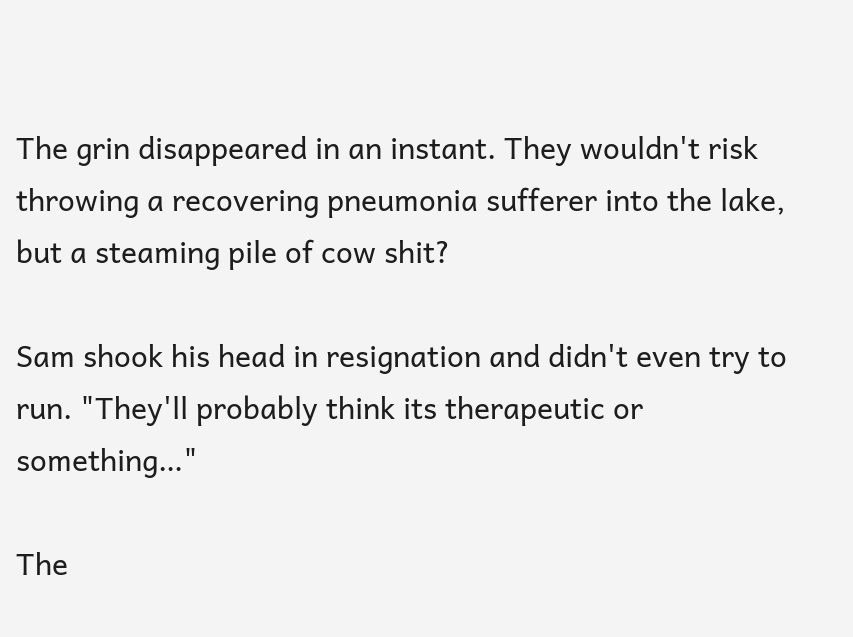The grin disappeared in an instant. They wouldn't risk throwing a recovering pneumonia sufferer into the lake, but a steaming pile of cow shit?

Sam shook his head in resignation and didn't even try to run. "They'll probably think its therapeutic or something…"

The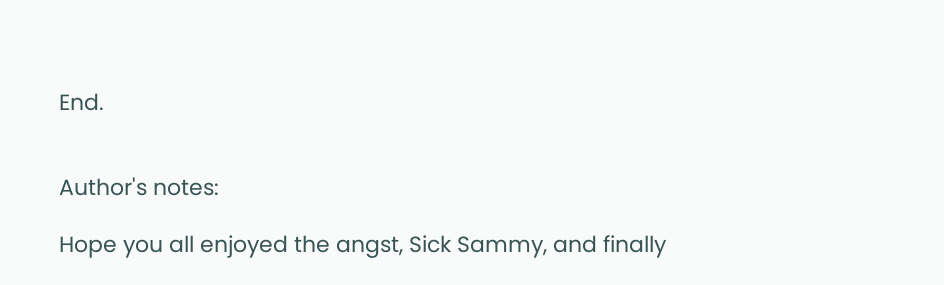End.


Author's notes:

Hope you all enjoyed the angst, Sick Sammy, and finally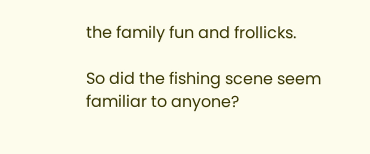the family fun and frollicks.

So did the fishing scene seem familiar to anyone?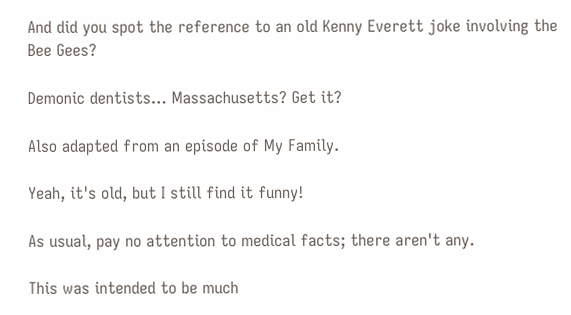And did you spot the reference to an old Kenny Everett joke involving the Bee Gees?

Demonic dentists… Massachusetts? Get it?

Also adapted from an episode of My Family.

Yeah, it's old, but I still find it funny!

As usual, pay no attention to medical facts; there aren't any.

This was intended to be much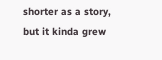shorter as a story, but it kinda grew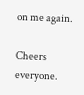on me again.

Cheers everyone.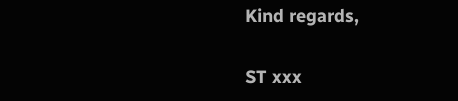Kind regards,

ST xxx